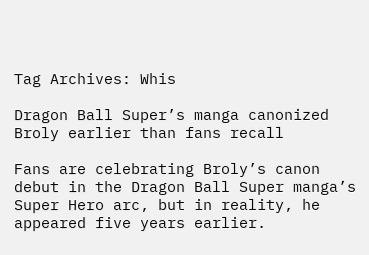Tag Archives: Whis

Dragon Ball Super’s manga canonized Broly earlier than fans recall

Fans are celebrating Broly’s canon debut in the Dragon Ball Super manga’s Super Hero arc, but in reality, he appeared five years earlier.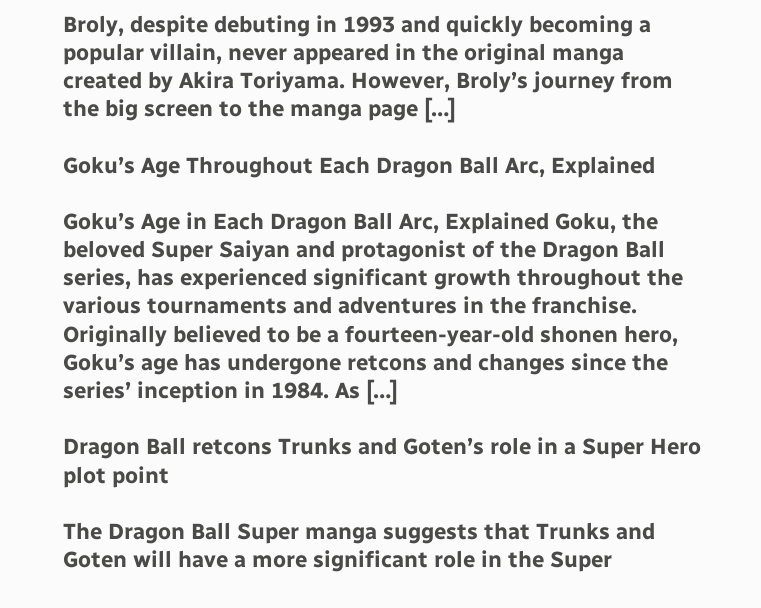Broly, despite debuting in 1993 and quickly becoming a popular villain, never appeared in the original manga created by Akira Toriyama. However, Broly’s journey from the big screen to the manga page […]

Goku’s Age Throughout Each Dragon Ball Arc, Explained

Goku’s Age in Each Dragon Ball Arc, Explained Goku, the beloved Super Saiyan and protagonist of the Dragon Ball series, has experienced significant growth throughout the various tournaments and adventures in the franchise. Originally believed to be a fourteen-year-old shonen hero, Goku’s age has undergone retcons and changes since the series’ inception in 1984. As […]

Dragon Ball retcons Trunks and Goten’s role in a Super Hero plot point

The Dragon Ball Super manga suggests that Trunks and Goten will have a more significant role in the Super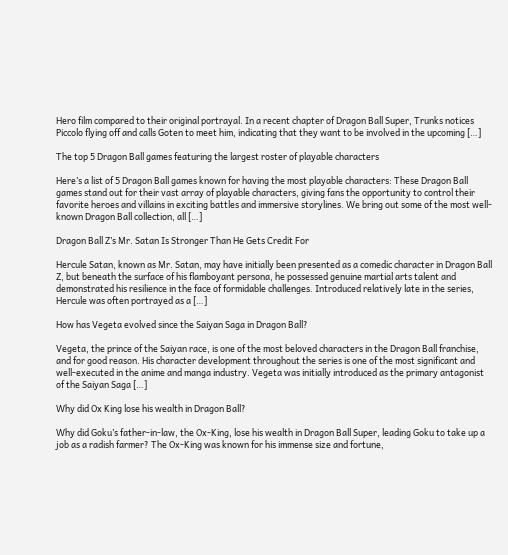Hero film compared to their original portrayal. In a recent chapter of Dragon Ball Super, Trunks notices Piccolo flying off and calls Goten to meet him, indicating that they want to be involved in the upcoming […]

The top 5 Dragon Ball games featuring the largest roster of playable characters

Here’s a list of 5 Dragon Ball games known for having the most playable characters: These Dragon Ball games stand out for their vast array of playable characters, giving fans the opportunity to control their favorite heroes and villains in exciting battles and immersive storylines. We bring out some of the most well-known Dragon Ball collection, all […]

Dragon Ball Z’s Mr. Satan Is Stronger Than He Gets Credit For

Hercule Satan, known as Mr. Satan, may have initially been presented as a comedic character in Dragon Ball Z, but beneath the surface of his flamboyant persona, he possessed genuine martial arts talent and demonstrated his resilience in the face of formidable challenges. Introduced relatively late in the series, Hercule was often portrayed as a […]

How has Vegeta evolved since the Saiyan Saga in Dragon Ball?

Vegeta, the prince of the Saiyan race, is one of the most beloved characters in the Dragon Ball franchise, and for good reason. His character development throughout the series is one of the most significant and well-executed in the anime and manga industry. Vegeta was initially introduced as the primary antagonist of the Saiyan Saga […]

Why did Ox King lose his wealth in Dragon Ball?

Why did Goku’s father-in-law, the Ox-King, lose his wealth in Dragon Ball Super, leading Goku to take up a job as a radish farmer? The Ox-King was known for his immense size and fortune,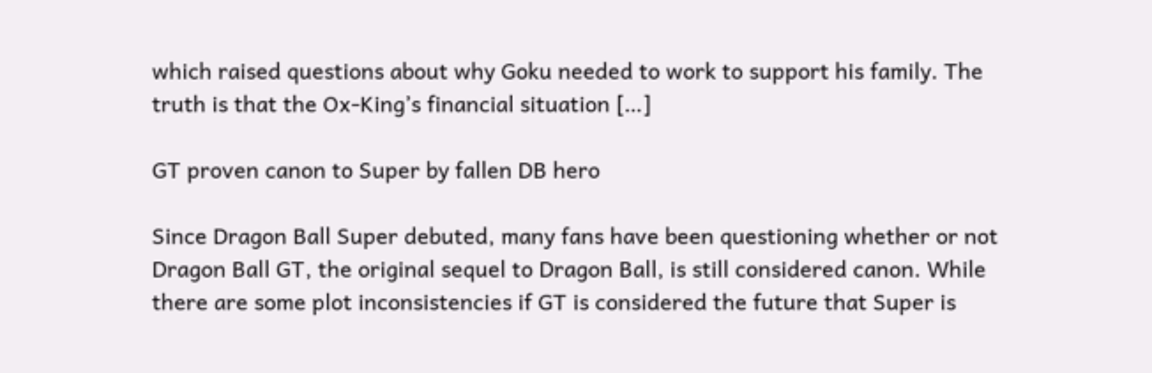which raised questions about why Goku needed to work to support his family. The truth is that the Ox-King’s financial situation […]

GT proven canon to Super by fallen DB hero

Since Dragon Ball Super debuted, many fans have been questioning whether or not Dragon Ball GT, the original sequel to Dragon Ball, is still considered canon. While there are some plot inconsistencies if GT is considered the future that Super is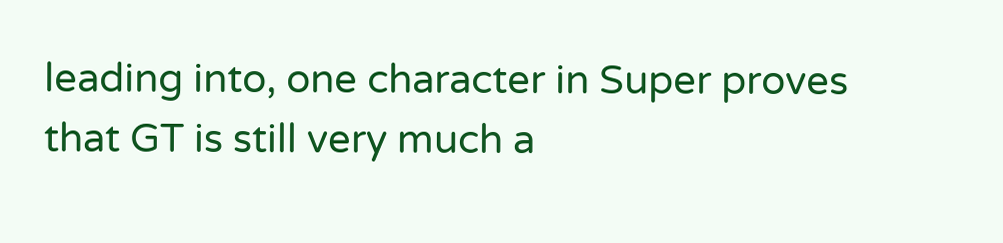leading into, one character in Super proves that GT is still very much a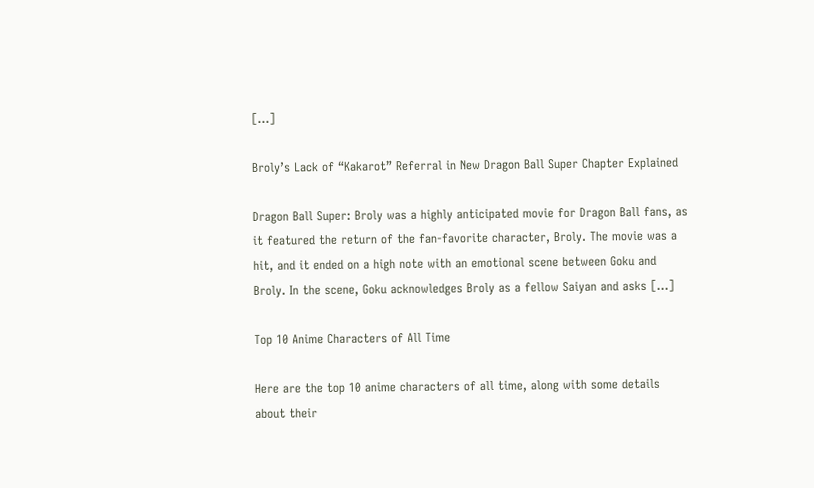[…]

Broly’s Lack of “Kakarot” Referral in New Dragon Ball Super Chapter Explained

Dragon Ball Super: Broly was a highly anticipated movie for Dragon Ball fans, as it featured the return of the fan-favorite character, Broly. The movie was a hit, and it ended on a high note with an emotional scene between Goku and Broly. In the scene, Goku acknowledges Broly as a fellow Saiyan and asks […]

Top 10 Anime Characters of All Time

Here are the top 10 anime characters of all time, along with some details about their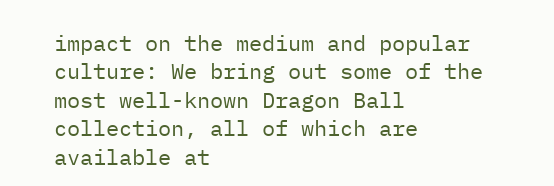impact on the medium and popular culture: We bring out some of the most well-known Dragon Ball collection, all of which are available at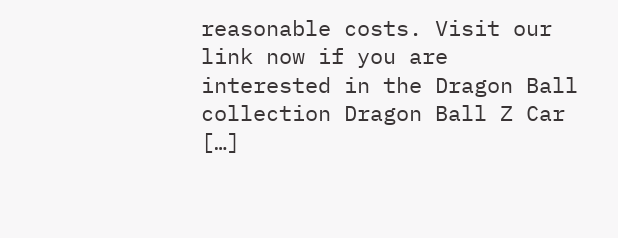reasonable costs. Visit our link now if you are interested in the Dragon Ball collection Dragon Ball Z Car […]